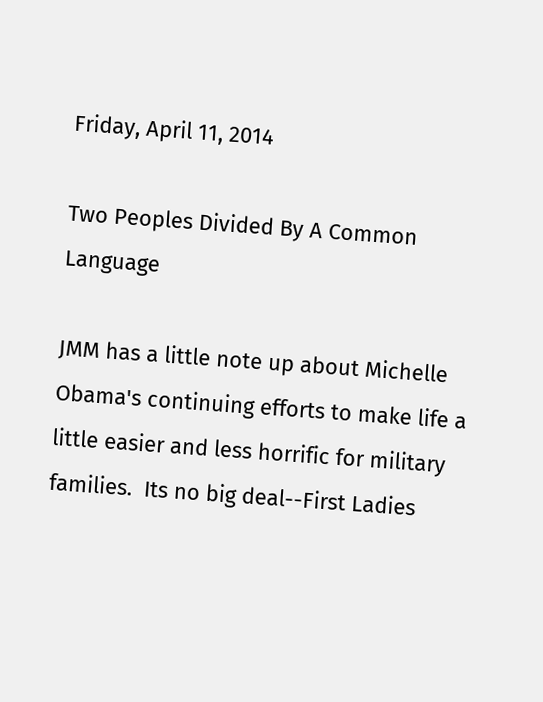Friday, April 11, 2014

Two Peoples Divided By A Common Language

JMM has a little note up about Michelle Obama's continuing efforts to make life a little easier and less horrific for military families.  Its no big deal--First Ladies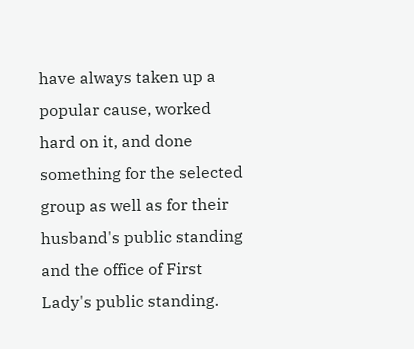have always taken up a popular cause, worked hard on it, and done something for the selected group as well as for their husband's public standing and the office of First Lady's public standing.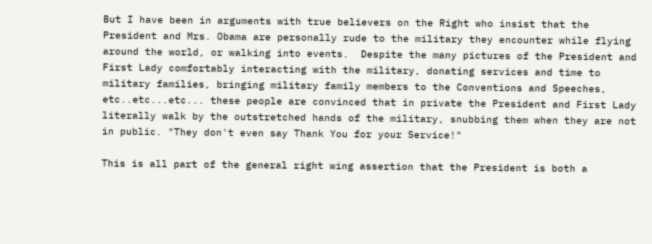But I have been in arguments with true believers on the Right who insist that the President and Mrs. Obama are personally rude to the military they encounter while flying around the world, or walking into events.  Despite the many pictures of the President and First Lady comfortably interacting with the military, donating services and time to military families, bringing military family members to the Conventions and Speeches, etc..etc...etc... these people are convinced that in private the President and First Lady literally walk by the outstretched hands of the military, snubbing them when they are not in public. "They don't even say Thank You for your Service!"

This is all part of the general right wing assertion that the President is both a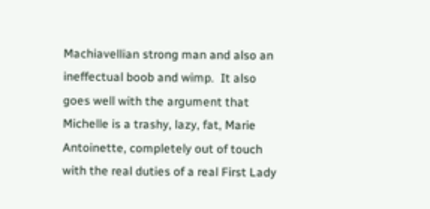Machiavellian strong man and also an ineffectual boob and wimp.  It also goes well with the argument that Michelle is a trashy, lazy, fat, Marie Antoinette, completely out of touch with the real duties of a real First Lady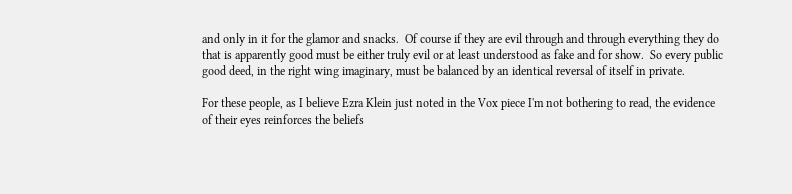and only in it for the glamor and snacks.  Of course if they are evil through and through everything they do that is apparently good must be either truly evil or at least understood as fake and for show.  So every public good deed, in the right wing imaginary, must be balanced by an identical reversal of itself in private.

For these people, as I believe Ezra Klein just noted in the Vox piece I'm not bothering to read, the evidence of their eyes reinforces the beliefs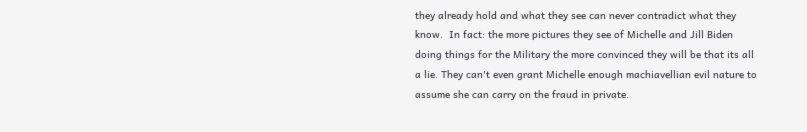they already hold and what they see can never contradict what they know.  In fact: the more pictures they see of Michelle and Jill Biden doing things for the Military the more convinced they will be that its all a lie. They can't even grant Michelle enough machiavellian evil nature to assume she can carry on the fraud in private.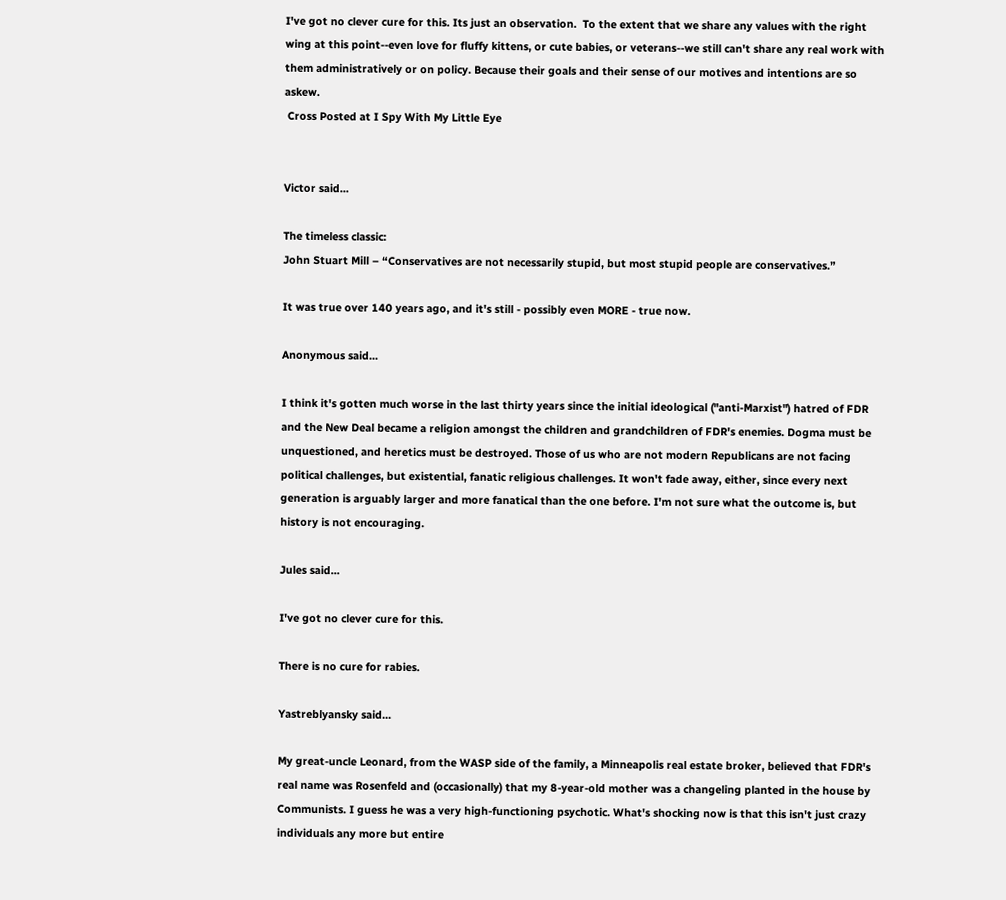I've got no clever cure for this. Its just an observation.  To the extent that we share any values with the right wing at this point--even love for fluffy kittens, or cute babies, or veterans--we still can't share any real work with them administratively or on policy. Because their goals and their sense of our motives and intentions are so askew.
 Cross Posted at I Spy With My Little Eye


Victor said...

The timeless classic:
John Stuart Mill – “Conservatives are not necessarily stupid, but most stupid people are conservatives.”

It was true over 140 years ago, and it's still - possibly even MORE - true now.

Anonymous said...

I think it's gotten much worse in the last thirty years since the initial ideological ("anti-Marxist") hatred of FDR and the New Deal became a religion amongst the children and grandchildren of FDR's enemies. Dogma must be unquestioned, and heretics must be destroyed. Those of us who are not modern Republicans are not facing political challenges, but existential, fanatic religious challenges. It won't fade away, either, since every next generation is arguably larger and more fanatical than the one before. I'm not sure what the outcome is, but history is not encouraging.

Jules said...

I've got no clever cure for this.

There is no cure for rabies.

Yastreblyansky said...

My great-uncle Leonard, from the WASP side of the family, a Minneapolis real estate broker, believed that FDR's real name was Rosenfeld and (occasionally) that my 8-year-old mother was a changeling planted in the house by Communists. I guess he was a very high-functioning psychotic. What's shocking now is that this isn't just crazy individuals any more but entire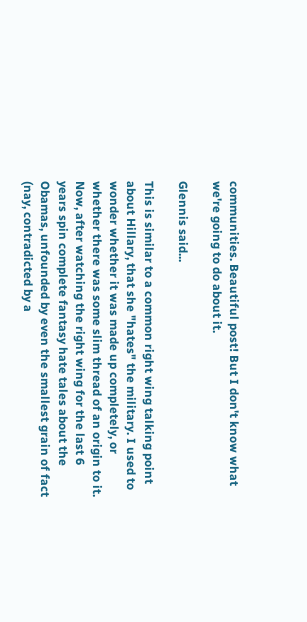communities. Beautiful post! But I don't know what we're going to do about it.

Glennis said...

This is similar to a common right wing talking point about Hillary, that she "hates" the military. I used to wonder whether it was made up completely, or whether there was some slim thread of an origin to it. Now, after watching the right wing for the last 6 years spin complete fantasy hate tales about the Obamas, unfounded by even the smallest grain of fact (nay, contradicted by a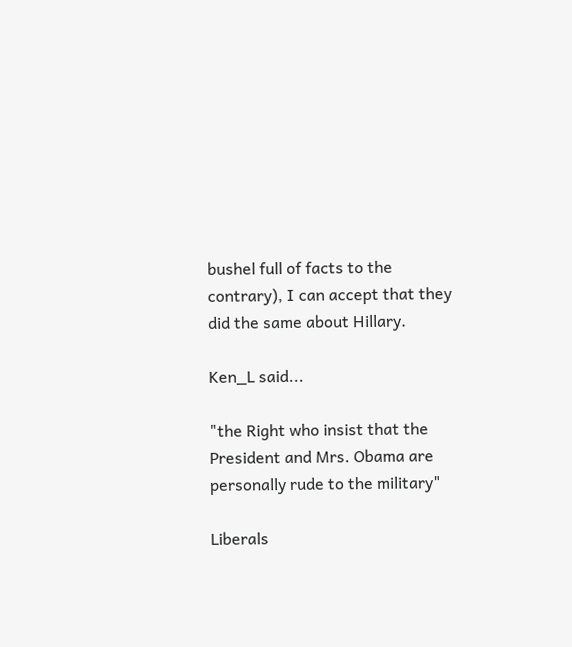bushel full of facts to the contrary), I can accept that they did the same about Hillary.

Ken_L said...

"the Right who insist that the President and Mrs. Obama are personally rude to the military"

Liberals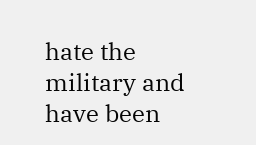hate the military and have been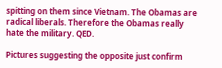spitting on them since Vietnam. The Obamas are radical liberals. Therefore the Obamas really hate the military. QED.

Pictures suggesting the opposite just confirm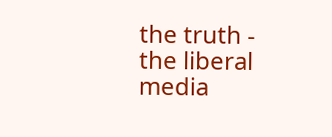the truth - the liberal media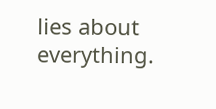lies about everything.